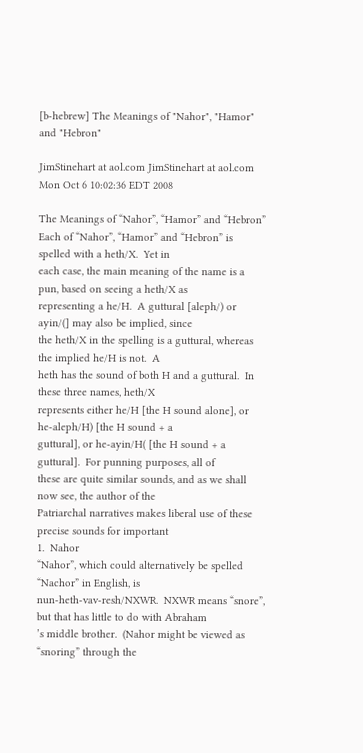[b-hebrew] The Meanings of "Nahor", "Hamor" and "Hebron"

JimStinehart at aol.com JimStinehart at aol.com
Mon Oct 6 10:02:36 EDT 2008

The Meanings of “Nahor”, “Hamor” and “Hebron”
Each of “Nahor”, “Hamor” and “Hebron” is spelled with a heth/X.  Yet in
each case, the main meaning of the name is a pun, based on seeing a heth/X as
representing a he/H.  A guttural [aleph/) or ayin/(] may also be implied, since
the heth/X in the spelling is a guttural, whereas the implied he/H is not.  A
heth has the sound of both H and a guttural.  In these three names, heth/X
represents either he/H [the H sound alone], or he-aleph/H) [the H sound + a
guttural], or he-ayin/H( [the H sound + a guttural].  For punning purposes, all of
these are quite similar sounds, and as we shall now see, the author of the
Patriarchal narratives makes liberal use of these precise sounds for important
1.  Nahor
“Nahor”, which could alternatively be spelled “Nachor” in English, is
nun-heth-vav-resh/NXWR.  NXWR means “snore”, but that has little to do with Abraham
’s middle brother.  (Nahor might be viewed as “snoring” through the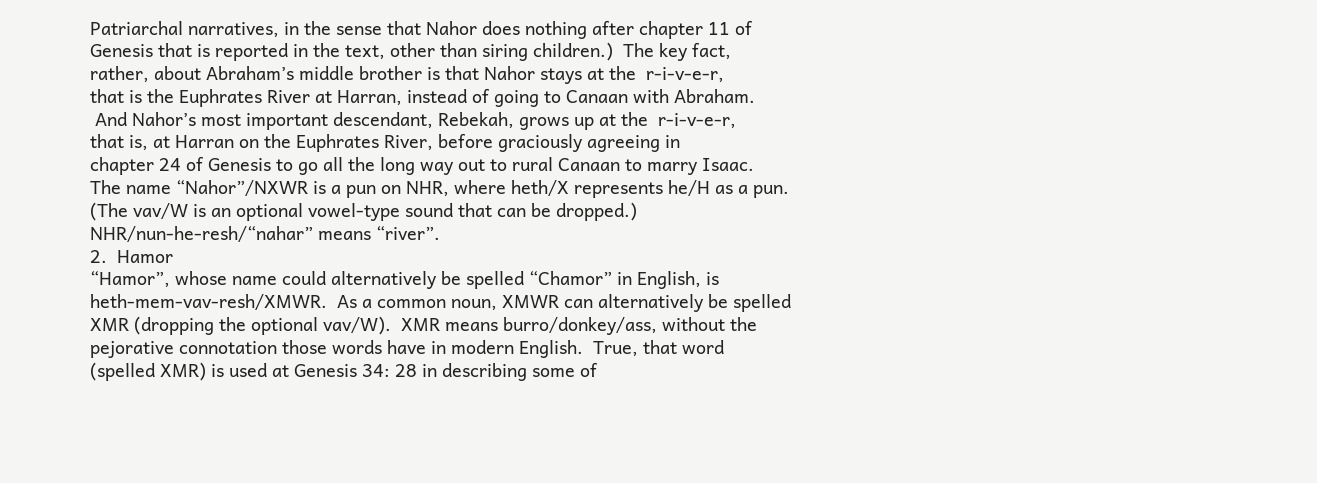Patriarchal narratives, in the sense that Nahor does nothing after chapter 11 of
Genesis that is reported in the text, other than siring children.)  The key fact,
rather, about Abraham’s middle brother is that Nahor stays at the  r-i-v-e-r,
that is the Euphrates River at Harran, instead of going to Canaan with Abraham.
 And Nahor’s most important descendant, Rebekah, grows up at the  r-i-v-e-r,
that is, at Harran on the Euphrates River, before graciously agreeing in
chapter 24 of Genesis to go all the long way out to rural Canaan to marry Isaac.
The name “Nahor”/NXWR is a pun on NHR, where heth/X represents he/H as a pun.
(The vav/W is an optional vowel-type sound that can be dropped.)
NHR/nun-he-resh/“nahar” means “river”.
2.  Hamor
“Hamor”, whose name could alternatively be spelled “Chamor” in English, is
heth-mem-vav-resh/XMWR.  As a common noun, XMWR can alternatively be spelled
XMR (dropping the optional vav/W).  XMR means burro/donkey/ass, without the
pejorative connotation those words have in modern English.  True, that word
(spelled XMR) is used at Genesis 34: 28 in describing some of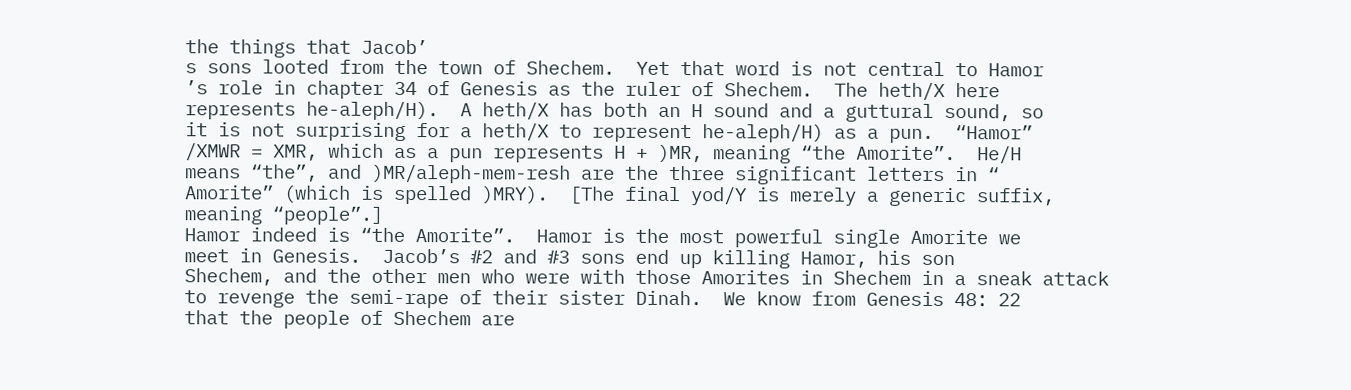the things that Jacob’
s sons looted from the town of Shechem.  Yet that word is not central to Hamor
’s role in chapter 34 of Genesis as the ruler of Shechem.  The heth/X here
represents he-aleph/H).  A heth/X has both an H sound and a guttural sound, so
it is not surprising for a heth/X to represent he-aleph/H) as a pun.  “Hamor”
/XMWR = XMR, which as a pun represents H + )MR, meaning “the Amorite”.  He/H
means “the”, and )MR/aleph-mem-resh are the three significant letters in “
Amorite” (which is spelled )MRY).  [The final yod/Y is merely a generic suffix,
meaning “people”.]
Hamor indeed is “the Amorite”.  Hamor is the most powerful single Amorite we
meet in Genesis.  Jacob’s #2 and #3 sons end up killing Hamor, his son
Shechem, and the other men who were with those Amorites in Shechem in a sneak attack
to revenge the semi-rape of their sister Dinah.  We know from Genesis 48: 22
that the people of Shechem are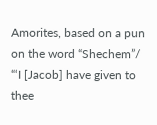Amorites, based on a pun on the word “Shechem”/
“‘I [Jacob] have given to thee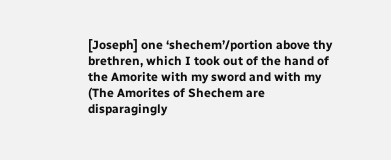[Joseph] one ‘shechem’/portion above thy
brethren, which I took out of the hand of the Amorite with my sword and with my
(The Amorites of Shechem are disparagingly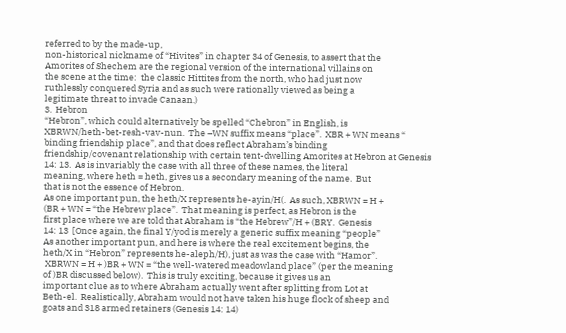referred to by the made-up,
non-historical nickname of “Hivites” in chapter 34 of Genesis, to assert that the
Amorites of Shechem are the regional version of the international villains on
the scene at the time:  the classic Hittites from the north, who had just now
ruthlessly conquered Syria and as such were rationally viewed as being a
legitimate threat to invade Canaan.)
3.  Hebron
“Hebron”, which could alternatively be spelled “Chebron” in English, is
XBRWN/heth-bet-resh-vav-nun.  The –WN suffix means “place”.  XBR + WN means “
binding friendship place”, and that does reflect Abraham’s binding
friendship/covenant relationship with certain tent-dwelling Amorites at Hebron at Genesis
14: 13.  As is invariably the case with all three of these names, the literal
meaning, where heth = heth, gives us a secondary meaning of the name.  But
that is not the essence of Hebron.
As one important pun, the heth/X represents he-ayin/H(.  As such, XBRWN = H +
(BR + WN = “the Hebrew place”.  That meaning is perfect, as Hebron is the
first place where we are told that Abraham is “the Hebrew”/H + (BRY.  Genesis
14: 13  [Once again, the final Y/yod is merely a generic suffix meaning “people”
As another important pun, and here is where the real excitement begins, the
heth/X in “Hebron” represents he-aleph/H), just as was the case with “Hamor”.
 XBRWN = H + )BR + WN = “the well-watered meadowland place” (per the meaning
of )BR discussed below).  This is truly exciting, because it gives us an
important clue as to where Abraham actually went after splitting from Lot at
Beth-el.  Realistically, Abraham would not have taken his huge flock of sheep and
goats and 318 armed retainers (Genesis 14: 14)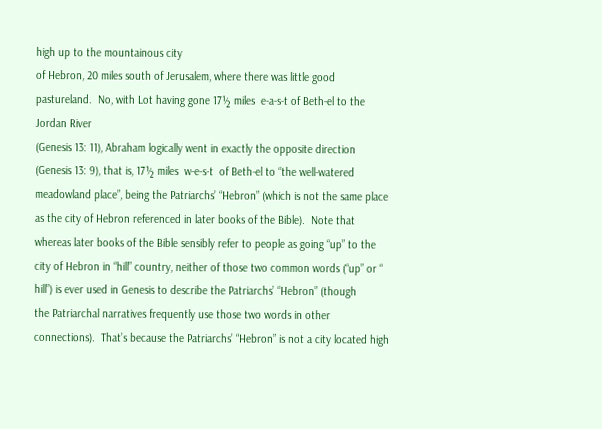high up to the mountainous city
of Hebron, 20 miles south of Jerusalem, where there was little good
pastureland.  No, with Lot having gone 17½ miles  e-a-s-t of Beth-el to the Jordan River
(Genesis 13: 11), Abraham logically went in exactly the opposite direction
(Genesis 13: 9), that is, 17½ miles  w-e-s-t  of Beth-el to “the well-watered
meadowland place”, being the Patriarchs’ “Hebron” (which is not the same place
as the city of Hebron referenced in later books of the Bible).  Note that
whereas later books of the Bible sensibly refer to people as going “up” to the
city of Hebron in “hill” country, neither of those two common words (“up” or “
hill”) is ever used in Genesis to describe the Patriarchs’ “Hebron” (though
the Patriarchal narratives frequently use those two words in other
connections).  That’s because the Patriarchs’ “Hebron” is not a city located high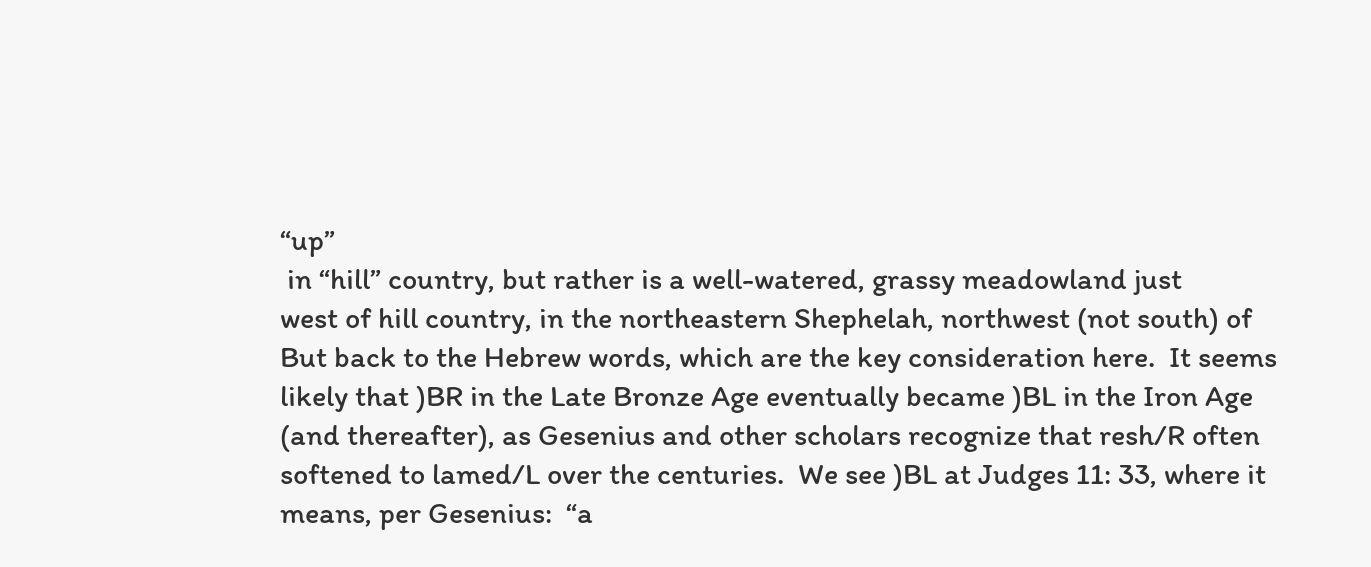“up”
 in “hill” country, but rather is a well-watered, grassy meadowland just
west of hill country, in the northeastern Shephelah, northwest (not south) of
But back to the Hebrew words, which are the key consideration here.  It seems
likely that )BR in the Late Bronze Age eventually became )BL in the Iron Age
(and thereafter), as Gesenius and other scholars recognize that resh/R often
softened to lamed/L over the centuries.  We see )BL at Judges 11: 33, where it
means, per Gesenius:  “a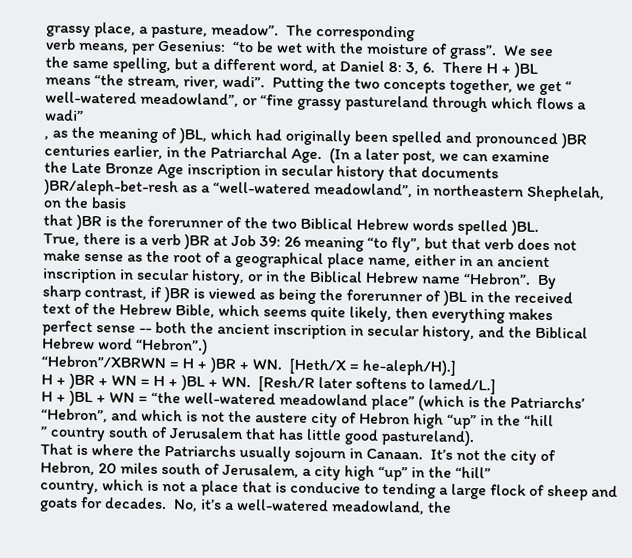grassy place, a pasture, meadow”.  The corresponding
verb means, per Gesenius:  “to be wet with the moisture of grass”.  We see
the same spelling, but a different word, at Daniel 8: 3, 6.  There H + )BL
means “the stream, river, wadi”.  Putting the two concepts together, we get “
well-watered meadowland”, or “fine grassy pastureland through which flows a wadi”
, as the meaning of )BL, which had originally been spelled and pronounced )BR
centuries earlier, in the Patriarchal Age.  (In a later post, we can examine
the Late Bronze Age inscription in secular history that documents
)BR/aleph-bet-resh as a “well-watered meadowland”, in northeastern Shephelah, on the basis
that )BR is the forerunner of the two Biblical Hebrew words spelled )BL.
True, there is a verb )BR at Job 39: 26 meaning “to fly”, but that verb does not
make sense as the root of a geographical place name, either in an ancient
inscription in secular history, or in the Biblical Hebrew name “Hebron”.  By
sharp contrast, if )BR is viewed as being the forerunner of )BL in the received
text of the Hebrew Bible, which seems quite likely, then everything makes
perfect sense -- both the ancient inscription in secular history, and the Biblical
Hebrew word “Hebron”.)
“Hebron”/XBRWN = H + )BR + WN.  [Heth/X = he-aleph/H).]
H + )BR + WN = H + )BL + WN.  [Resh/R later softens to lamed/L.]
H + )BL + WN = “the well-watered meadowland place” (which is the Patriarchs’
“Hebron”, and which is not the austere city of Hebron high “up” in the “hill
” country south of Jerusalem that has little good pastureland).
That is where the Patriarchs usually sojourn in Canaan.  It’s not the city of
Hebron, 20 miles south of Jerusalem, a city high “up” in the “hill”
country, which is not a place that is conducive to tending a large flock of sheep and
goats for decades.  No, it’s a well-watered meadowland, the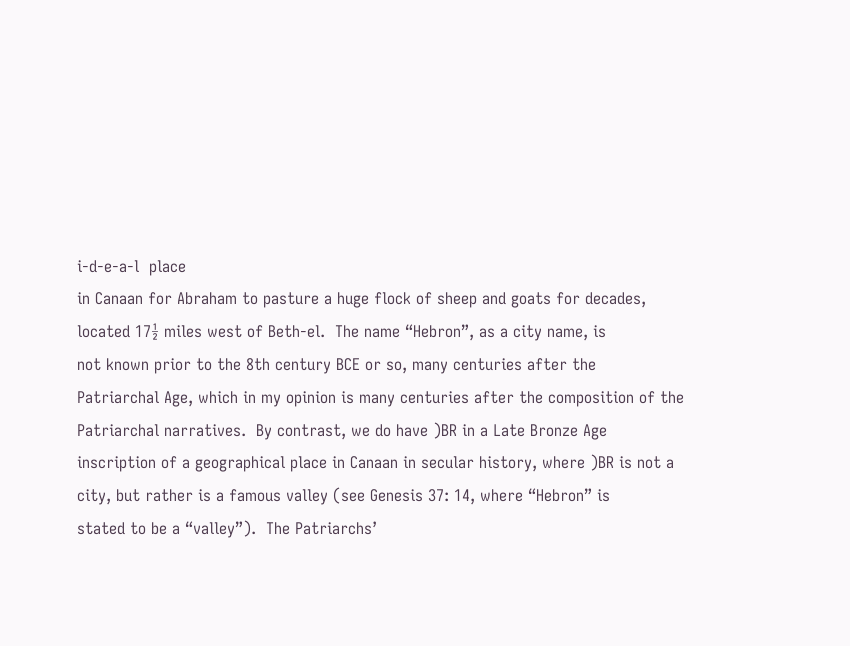i-d-e-a-l  place
in Canaan for Abraham to pasture a huge flock of sheep and goats for decades,
located 17½ miles west of Beth-el.  The name “Hebron”, as a city name, is
not known prior to the 8th century BCE or so, many centuries after the
Patriarchal Age, which in my opinion is many centuries after the composition of the
Patriarchal narratives.  By contrast, we do have )BR in a Late Bronze Age
inscription of a geographical place in Canaan in secular history, where )BR is not a
city, but rather is a famous valley (see Genesis 37: 14, where “Hebron” is
stated to be a “valley”).  The Patriarchs’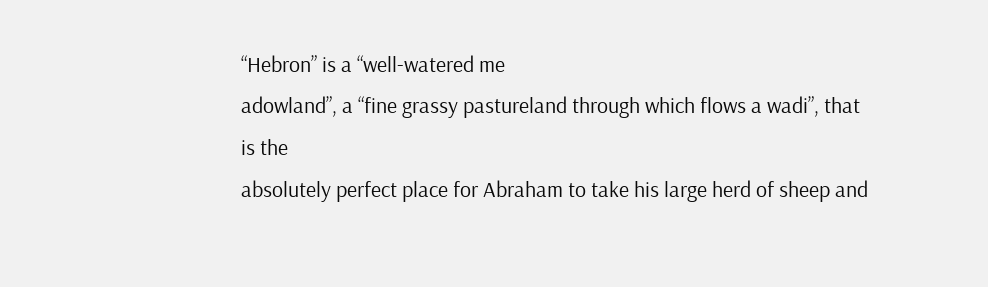“Hebron” is a “well-watered me
adowland”, a “fine grassy pastureland through which flows a wadi”, that is the
absolutely perfect place for Abraham to take his large herd of sheep and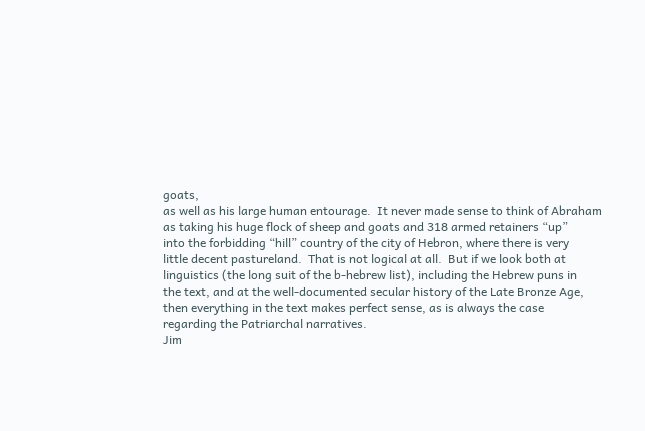goats,
as well as his large human entourage.  It never made sense to think of Abraham
as taking his huge flock of sheep and goats and 318 armed retainers “up”
into the forbidding “hill” country of the city of Hebron, where there is very
little decent pastureland.  That is not logical at all.  But if we look both at
linguistics (the long suit of the b-hebrew list), including the Hebrew puns in
the text, and at the well-documented secular history of the Late Bronze Age,
then everything in the text makes perfect sense, as is always the case
regarding the Patriarchal narratives.
Jim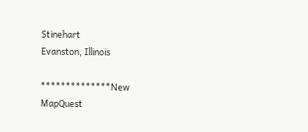Stinehart
Evanston, Illinois

**************New MapQuest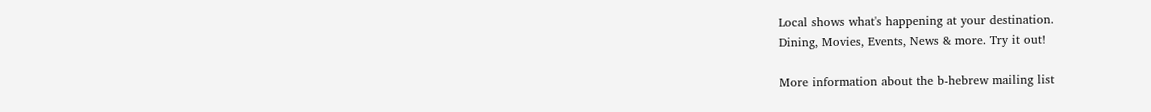Local shows what's happening at your destination.
Dining, Movies, Events, News & more. Try it out!

More information about the b-hebrew mailing list